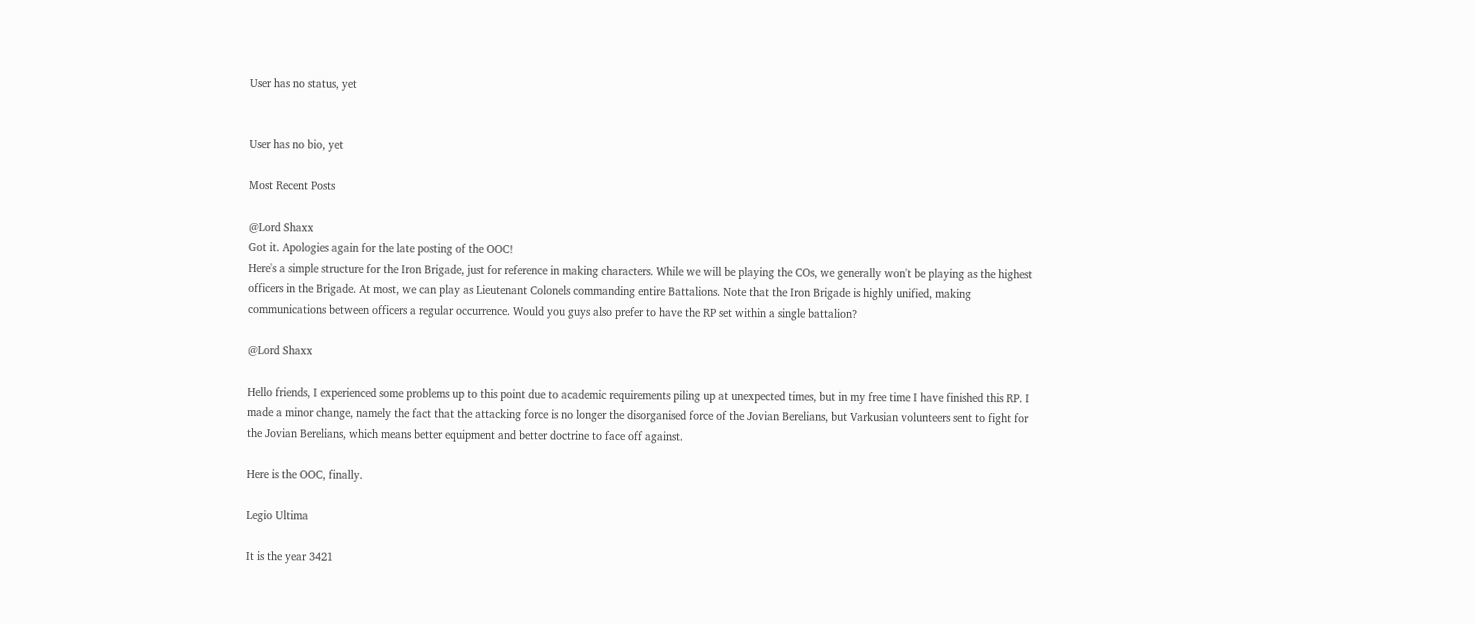User has no status, yet


User has no bio, yet

Most Recent Posts

@Lord Shaxx
Got it. Apologies again for the late posting of the OOC!
Here's a simple structure for the Iron Brigade, just for reference in making characters. While we will be playing the COs, we generally won't be playing as the highest officers in the Brigade. At most, we can play as Lieutenant Colonels commanding entire Battalions. Note that the Iron Brigade is highly unified, making communications between officers a regular occurrence. Would you guys also prefer to have the RP set within a single battalion?

@Lord Shaxx

Hello friends, I experienced some problems up to this point due to academic requirements piling up at unexpected times, but in my free time I have finished this RP. I made a minor change, namely the fact that the attacking force is no longer the disorganised force of the Jovian Berelians, but Varkusian volunteers sent to fight for the Jovian Berelians, which means better equipment and better doctrine to face off against.

Here is the OOC, finally.

Legio Ultima

It is the year 3421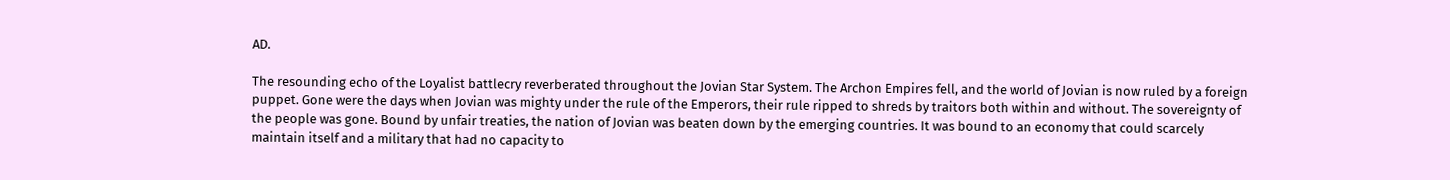AD.

The resounding echo of the Loyalist battlecry reverberated throughout the Jovian Star System. The Archon Empires fell, and the world of Jovian is now ruled by a foreign puppet. Gone were the days when Jovian was mighty under the rule of the Emperors, their rule ripped to shreds by traitors both within and without. The sovereignty of the people was gone. Bound by unfair treaties, the nation of Jovian was beaten down by the emerging countries. It was bound to an economy that could scarcely maintain itself and a military that had no capacity to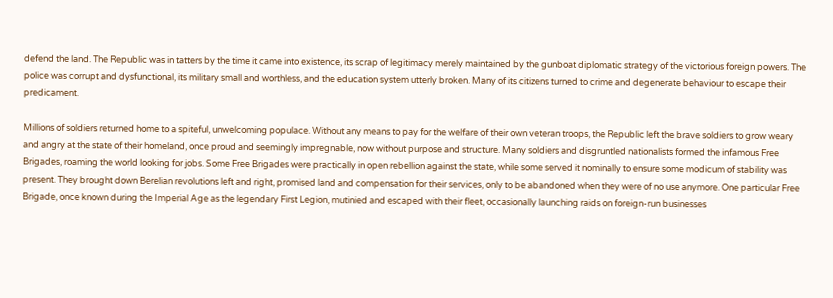defend the land. The Republic was in tatters by the time it came into existence, its scrap of legitimacy merely maintained by the gunboat diplomatic strategy of the victorious foreign powers. The police was corrupt and dysfunctional, its military small and worthless, and the education system utterly broken. Many of its citizens turned to crime and degenerate behaviour to escape their predicament.

Millions of soldiers returned home to a spiteful, unwelcoming populace. Without any means to pay for the welfare of their own veteran troops, the Republic left the brave soldiers to grow weary and angry at the state of their homeland, once proud and seemingly impregnable, now without purpose and structure. Many soldiers and disgruntled nationalists formed the infamous Free Brigades, roaming the world looking for jobs. Some Free Brigades were practically in open rebellion against the state, while some served it nominally to ensure some modicum of stability was present. They brought down Berelian revolutions left and right, promised land and compensation for their services, only to be abandoned when they were of no use anymore. One particular Free Brigade, once known during the Imperial Age as the legendary First Legion, mutinied and escaped with their fleet, occasionally launching raids on foreign-run businesses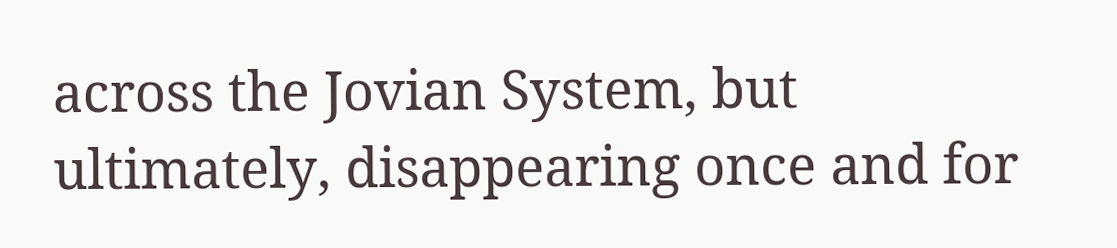across the Jovian System, but ultimately, disappearing once and for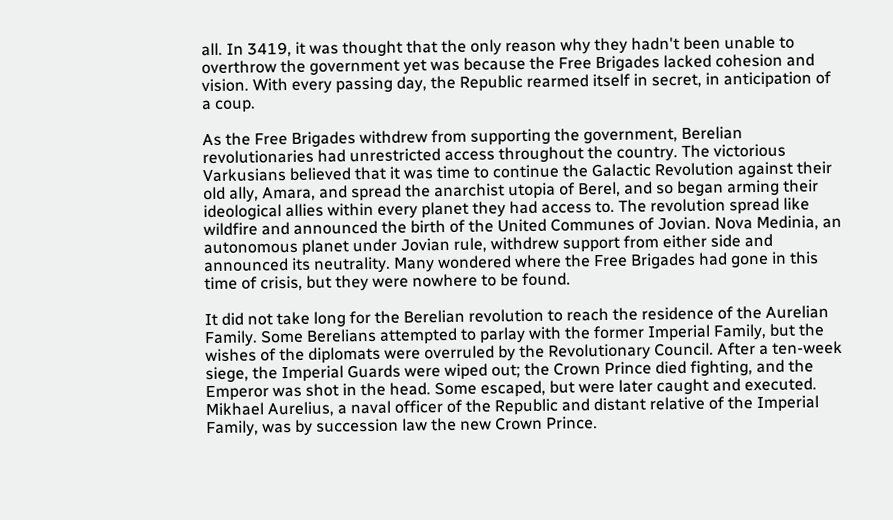all. In 3419, it was thought that the only reason why they hadn't been unable to overthrow the government yet was because the Free Brigades lacked cohesion and vision. With every passing day, the Republic rearmed itself in secret, in anticipation of a coup.

As the Free Brigades withdrew from supporting the government, Berelian revolutionaries had unrestricted access throughout the country. The victorious Varkusians believed that it was time to continue the Galactic Revolution against their old ally, Amara, and spread the anarchist utopia of Berel, and so began arming their ideological allies within every planet they had access to. The revolution spread like wildfire and announced the birth of the United Communes of Jovian. Nova Medinia, an autonomous planet under Jovian rule, withdrew support from either side and announced its neutrality. Many wondered where the Free Brigades had gone in this time of crisis, but they were nowhere to be found.

It did not take long for the Berelian revolution to reach the residence of the Aurelian Family. Some Berelians attempted to parlay with the former Imperial Family, but the wishes of the diplomats were overruled by the Revolutionary Council. After a ten-week siege, the Imperial Guards were wiped out; the Crown Prince died fighting, and the Emperor was shot in the head. Some escaped, but were later caught and executed. Mikhael Aurelius, a naval officer of the Republic and distant relative of the Imperial Family, was by succession law the new Crown Prince.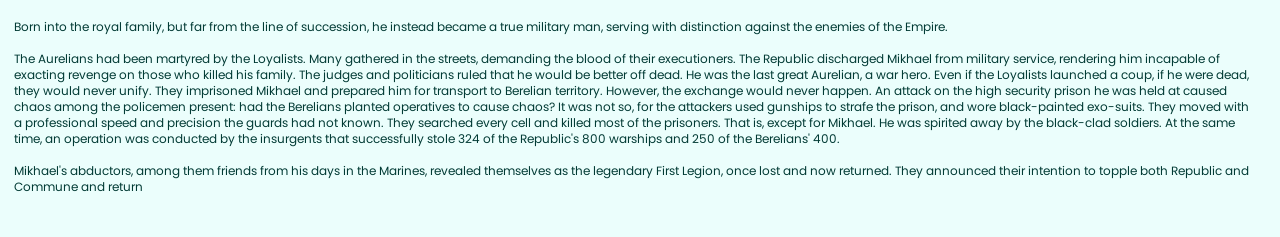Born into the royal family, but far from the line of succession, he instead became a true military man, serving with distinction against the enemies of the Empire.

The Aurelians had been martyred by the Loyalists. Many gathered in the streets, demanding the blood of their executioners. The Republic discharged Mikhael from military service, rendering him incapable of exacting revenge on those who killed his family. The judges and politicians ruled that he would be better off dead. He was the last great Aurelian, a war hero. Even if the Loyalists launched a coup, if he were dead, they would never unify. They imprisoned Mikhael and prepared him for transport to Berelian territory. However, the exchange would never happen. An attack on the high security prison he was held at caused chaos among the policemen present: had the Berelians planted operatives to cause chaos? It was not so, for the attackers used gunships to strafe the prison, and wore black-painted exo-suits. They moved with a professional speed and precision the guards had not known. They searched every cell and killed most of the prisoners. That is, except for Mikhael. He was spirited away by the black-clad soldiers. At the same time, an operation was conducted by the insurgents that successfully stole 324 of the Republic's 800 warships and 250 of the Berelians' 400.

Mikhael's abductors, among them friends from his days in the Marines, revealed themselves as the legendary First Legion, once lost and now returned. They announced their intention to topple both Republic and Commune and return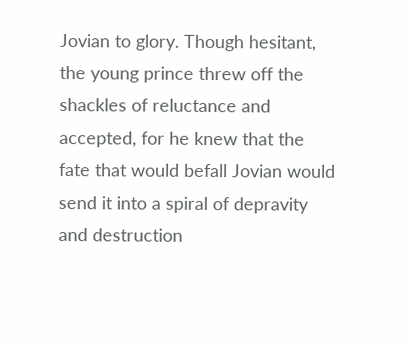Jovian to glory. Though hesitant, the young prince threw off the shackles of reluctance and accepted, for he knew that the fate that would befall Jovian would send it into a spiral of depravity and destruction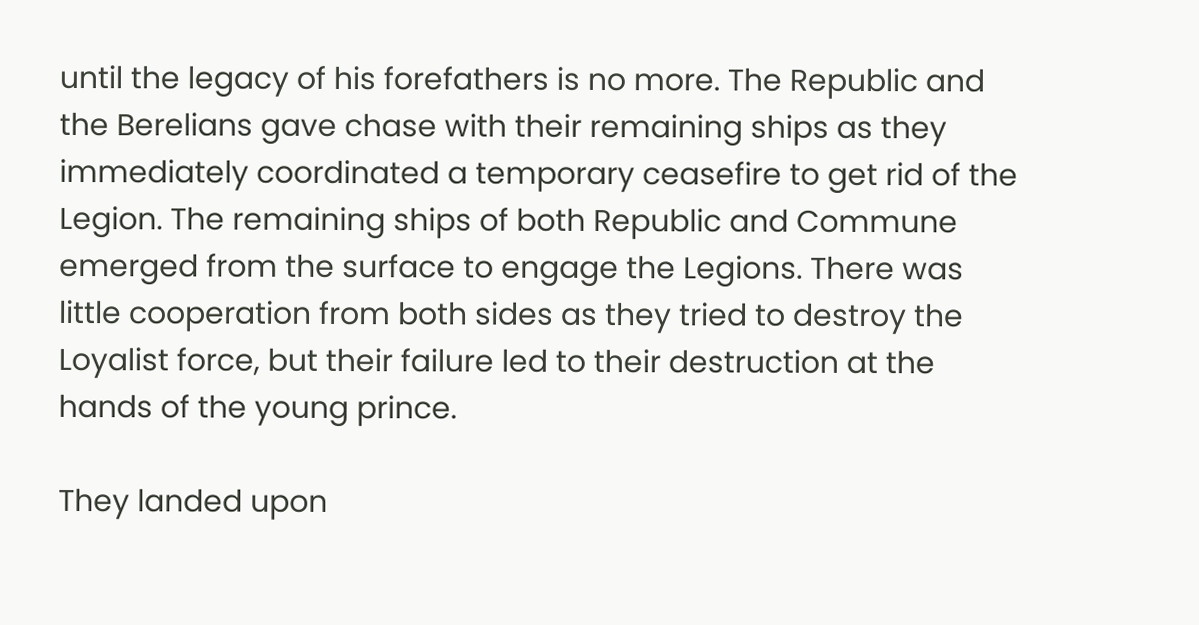until the legacy of his forefathers is no more. The Republic and the Berelians gave chase with their remaining ships as they immediately coordinated a temporary ceasefire to get rid of the Legion. The remaining ships of both Republic and Commune emerged from the surface to engage the Legions. There was little cooperation from both sides as they tried to destroy the Loyalist force, but their failure led to their destruction at the hands of the young prince.

They landed upon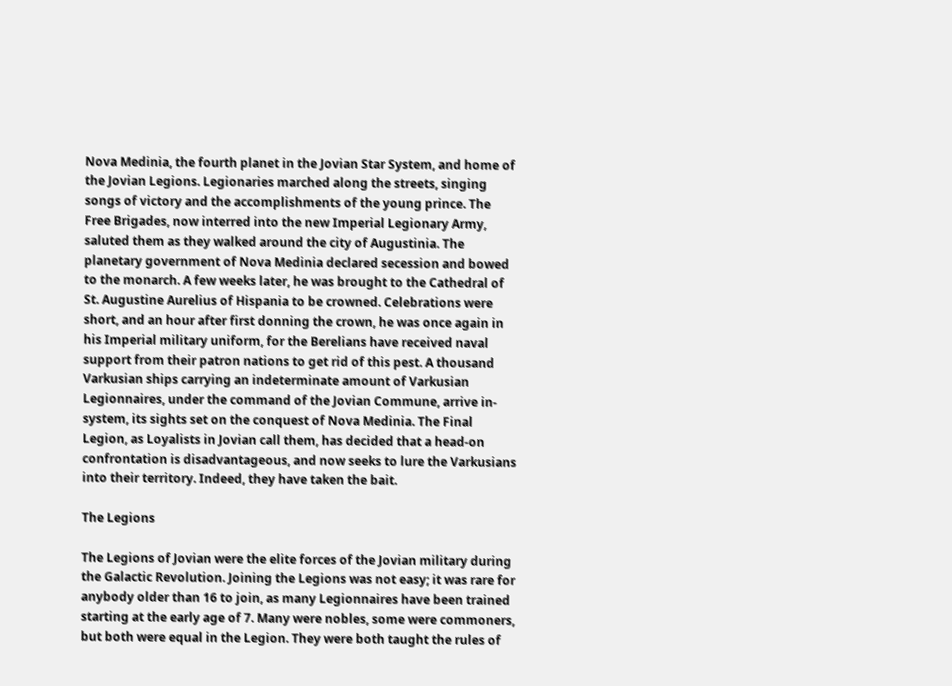Nova Medinia, the fourth planet in the Jovian Star System, and home of the Jovian Legions. Legionaries marched along the streets, singing songs of victory and the accomplishments of the young prince. The Free Brigades, now interred into the new Imperial Legionary Army, saluted them as they walked around the city of Augustinia. The planetary government of Nova Medinia declared secession and bowed to the monarch. A few weeks later, he was brought to the Cathedral of St. Augustine Aurelius of Hispania to be crowned. Celebrations were short, and an hour after first donning the crown, he was once again in his Imperial military uniform, for the Berelians have received naval support from their patron nations to get rid of this pest. A thousand Varkusian ships carrying an indeterminate amount of Varkusian Legionnaires, under the command of the Jovian Commune, arrive in-system, its sights set on the conquest of Nova Medinia. The Final Legion, as Loyalists in Jovian call them, has decided that a head-on confrontation is disadvantageous, and now seeks to lure the Varkusians into their territory. Indeed, they have taken the bait.

The Legions

The Legions of Jovian were the elite forces of the Jovian military during the Galactic Revolution. Joining the Legions was not easy; it was rare for anybody older than 16 to join, as many Legionnaires have been trained starting at the early age of 7. Many were nobles, some were commoners, but both were equal in the Legion. They were both taught the rules of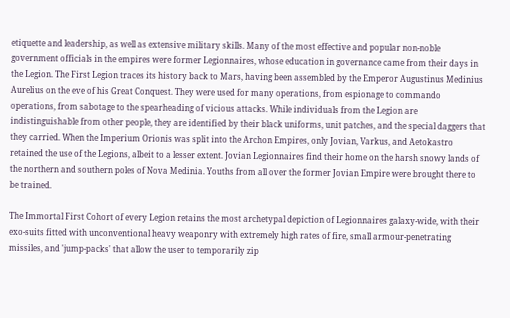etiquette and leadership, as well as extensive military skills. Many of the most effective and popular non-noble government officials in the empires were former Legionnaires, whose education in governance came from their days in the Legion. The First Legion traces its history back to Mars, having been assembled by the Emperor Augustinus Medinius Aurelius on the eve of his Great Conquest. They were used for many operations, from espionage to commando operations, from sabotage to the spearheading of vicious attacks. While individuals from the Legion are indistinguishable from other people, they are identified by their black uniforms, unit patches, and the special daggers that they carried. When the Imperium Orionis was split into the Archon Empires, only Jovian, Varkus, and Aetokastro retained the use of the Legions, albeit to a lesser extent. Jovian Legionnaires find their home on the harsh snowy lands of the northern and southern poles of Nova Medinia. Youths from all over the former Jovian Empire were brought there to be trained.

The Immortal First Cohort of every Legion retains the most archetypal depiction of Legionnaires galaxy-wide, with their exo-suits fitted with unconventional heavy weaponry with extremely high rates of fire, small armour-penetrating missiles, and 'jump-packs' that allow the user to temporarily zip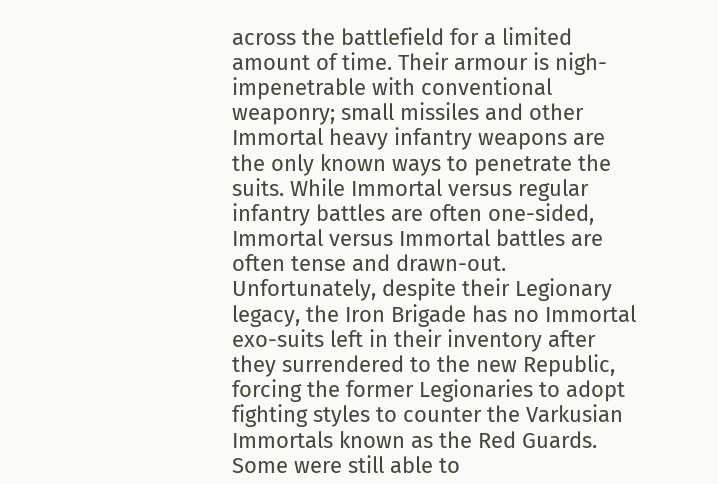across the battlefield for a limited amount of time. Their armour is nigh-impenetrable with conventional weaponry; small missiles and other Immortal heavy infantry weapons are the only known ways to penetrate the suits. While Immortal versus regular infantry battles are often one-sided, Immortal versus Immortal battles are often tense and drawn-out. Unfortunately, despite their Legionary legacy, the Iron Brigade has no Immortal exo-suits left in their inventory after they surrendered to the new Republic, forcing the former Legionaries to adopt fighting styles to counter the Varkusian Immortals known as the Red Guards. Some were still able to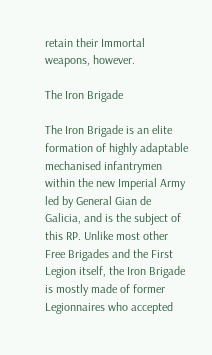retain their Immortal weapons, however.

The Iron Brigade

The Iron Brigade is an elite formation of highly adaptable mechanised infantrymen within the new Imperial Army led by General Gian de Galicia, and is the subject of this RP. Unlike most other Free Brigades and the First Legion itself, the Iron Brigade is mostly made of former Legionnaires who accepted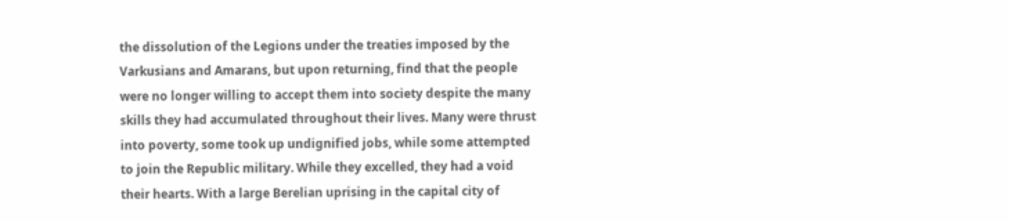the dissolution of the Legions under the treaties imposed by the Varkusians and Amarans, but upon returning, find that the people were no longer willing to accept them into society despite the many skills they had accumulated throughout their lives. Many were thrust into poverty, some took up undignified jobs, while some attempted to join the Republic military. While they excelled, they had a void their hearts. With a large Berelian uprising in the capital city of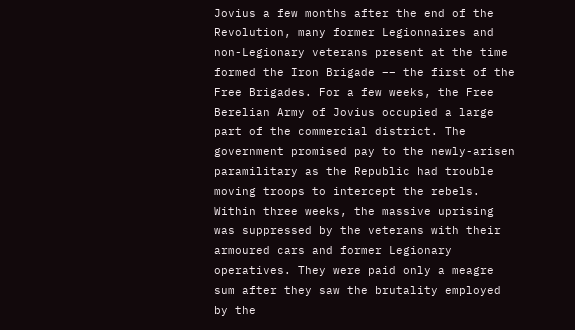Jovius a few months after the end of the Revolution, many former Legionnaires and non-Legionary veterans present at the time formed the Iron Brigade –– the first of the Free Brigades. For a few weeks, the Free Berelian Army of Jovius occupied a large part of the commercial district. The government promised pay to the newly-arisen paramilitary as the Republic had trouble moving troops to intercept the rebels. Within three weeks, the massive uprising was suppressed by the veterans with their armoured cars and former Legionary operatives. They were paid only a meagre sum after they saw the brutality employed by the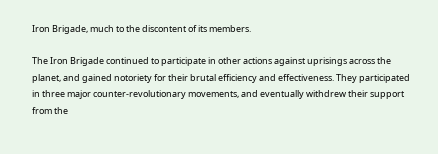Iron Brigade, much to the discontent of its members.

The Iron Brigade continued to participate in other actions against uprisings across the planet, and gained notoriety for their brutal efficiency and effectiveness. They participated in three major counter-revolutionary movements, and eventually withdrew their support from the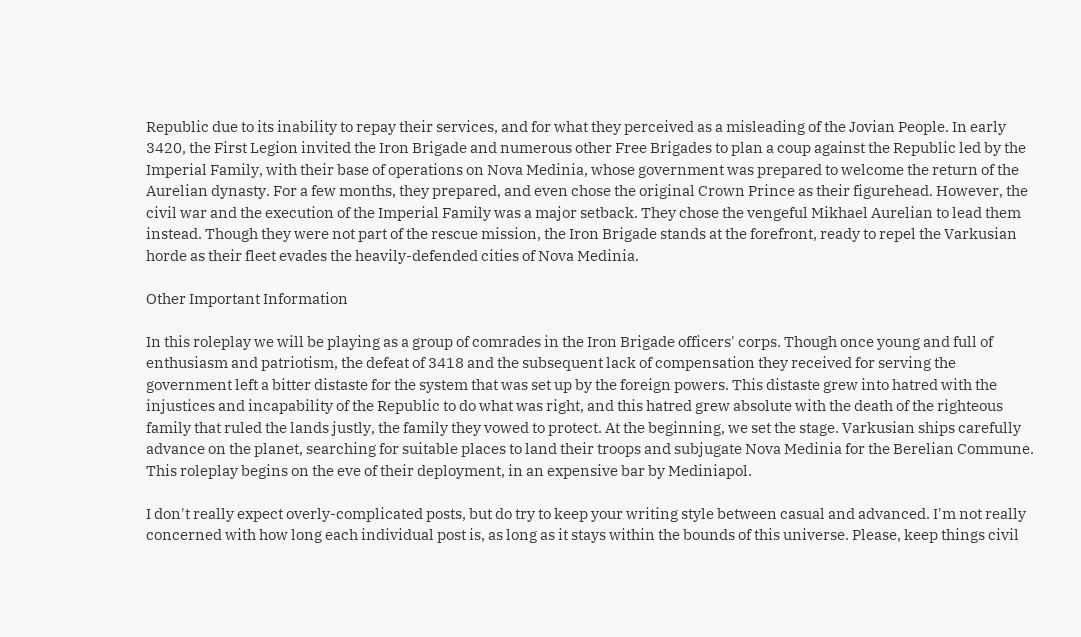Republic due to its inability to repay their services, and for what they perceived as a misleading of the Jovian People. In early 3420, the First Legion invited the Iron Brigade and numerous other Free Brigades to plan a coup against the Republic led by the Imperial Family, with their base of operations on Nova Medinia, whose government was prepared to welcome the return of the Aurelian dynasty. For a few months, they prepared, and even chose the original Crown Prince as their figurehead. However, the civil war and the execution of the Imperial Family was a major setback. They chose the vengeful Mikhael Aurelian to lead them instead. Though they were not part of the rescue mission, the Iron Brigade stands at the forefront, ready to repel the Varkusian horde as their fleet evades the heavily-defended cities of Nova Medinia.

Other Important Information

In this roleplay we will be playing as a group of comrades in the Iron Brigade officers' corps. Though once young and full of enthusiasm and patriotism, the defeat of 3418 and the subsequent lack of compensation they received for serving the government left a bitter distaste for the system that was set up by the foreign powers. This distaste grew into hatred with the injustices and incapability of the Republic to do what was right, and this hatred grew absolute with the death of the righteous family that ruled the lands justly, the family they vowed to protect. At the beginning, we set the stage. Varkusian ships carefully advance on the planet, searching for suitable places to land their troops and subjugate Nova Medinia for the Berelian Commune. This roleplay begins on the eve of their deployment, in an expensive bar by Mediniapol.

I don't really expect overly-complicated posts, but do try to keep your writing style between casual and advanced. I'm not really concerned with how long each individual post is, as long as it stays within the bounds of this universe. Please, keep things civil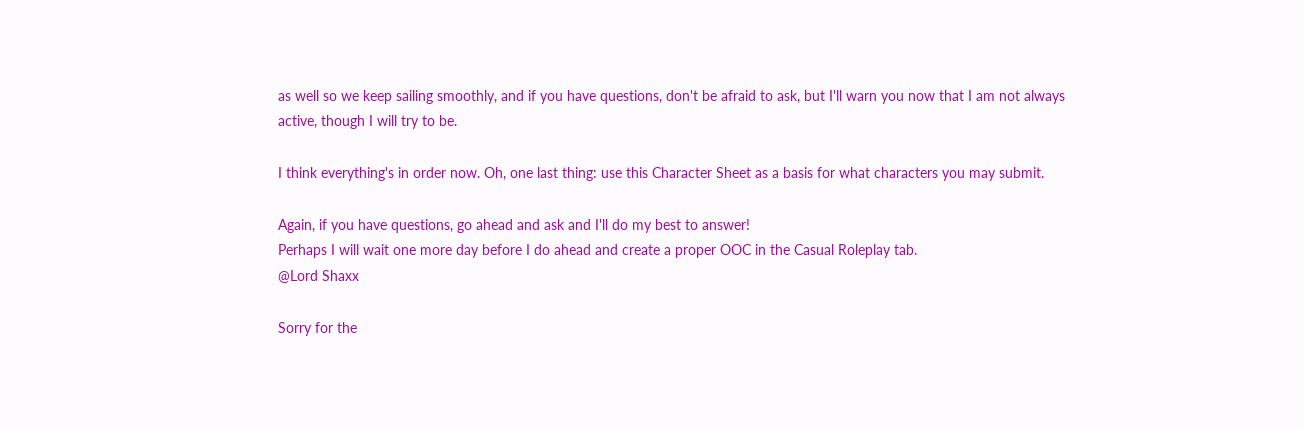as well so we keep sailing smoothly, and if you have questions, don't be afraid to ask, but I'll warn you now that I am not always active, though I will try to be.

I think everything's in order now. Oh, one last thing: use this Character Sheet as a basis for what characters you may submit.

Again, if you have questions, go ahead and ask and I'll do my best to answer!
Perhaps I will wait one more day before I do ahead and create a proper OOC in the Casual Roleplay tab.
@Lord Shaxx

Sorry for the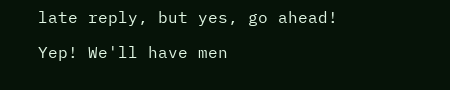late reply, but yes, go ahead!

Yep! We'll have men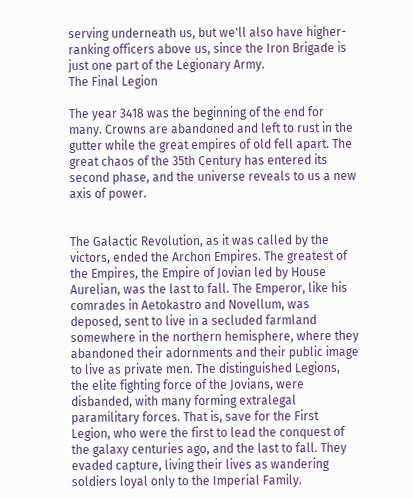serving underneath us, but we'll also have higher-ranking officers above us, since the Iron Brigade is just one part of the Legionary Army.
The Final Legion

The year 3418 was the beginning of the end for many. Crowns are abandoned and left to rust in the gutter while the great empires of old fell apart. The great chaos of the 35th Century has entered its second phase, and the universe reveals to us a new axis of power.


The Galactic Revolution, as it was called by the victors, ended the Archon Empires. The greatest of the Empires, the Empire of Jovian led by House Aurelian, was the last to fall. The Emperor, like his comrades in Aetokastro and Novellum, was deposed, sent to live in a secluded farmland somewhere in the northern hemisphere, where they abandoned their adornments and their public image to live as private men. The distinguished Legions, the elite fighting force of the Jovians, were disbanded, with many forming extralegal paramilitary forces. That is, save for the First Legion, who were the first to lead the conquest of the galaxy centuries ago, and the last to fall. They evaded capture, living their lives as wandering soldiers loyal only to the Imperial Family.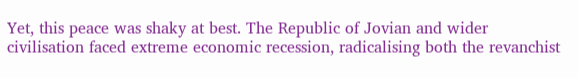Yet, this peace was shaky at best. The Republic of Jovian and wider civilisation faced extreme economic recession, radicalising both the revanchist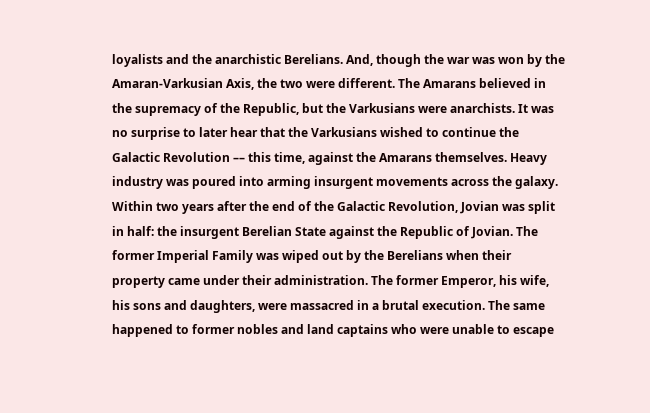loyalists and the anarchistic Berelians. And, though the war was won by the Amaran-Varkusian Axis, the two were different. The Amarans believed in the supremacy of the Republic, but the Varkusians were anarchists. It was no surprise to later hear that the Varkusians wished to continue the Galactic Revolution –– this time, against the Amarans themselves. Heavy industry was poured into arming insurgent movements across the galaxy. Within two years after the end of the Galactic Revolution, Jovian was split in half: the insurgent Berelian State against the Republic of Jovian. The former Imperial Family was wiped out by the Berelians when their property came under their administration. The former Emperor, his wife, his sons and daughters, were massacred in a brutal execution. The same happened to former nobles and land captains who were unable to escape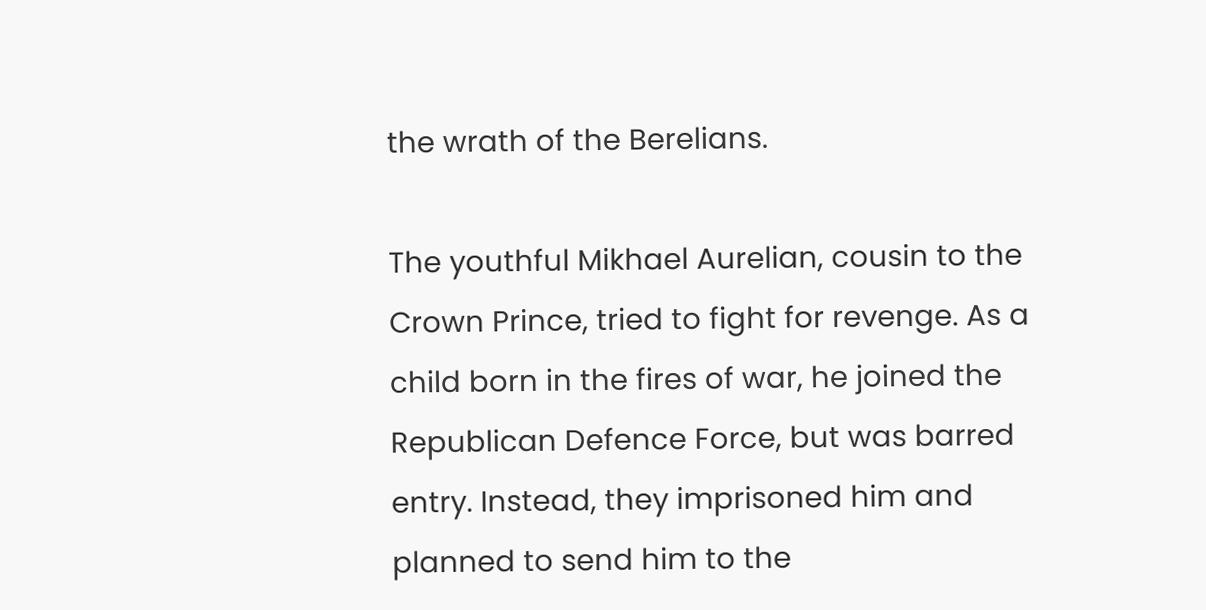the wrath of the Berelians.

The youthful Mikhael Aurelian, cousin to the Crown Prince, tried to fight for revenge. As a child born in the fires of war, he joined the Republican Defence Force, but was barred entry. Instead, they imprisoned him and planned to send him to the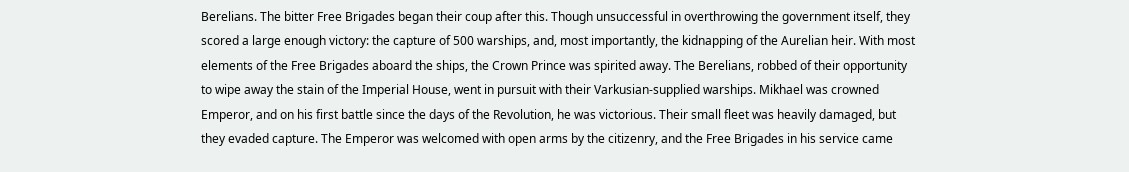Berelians. The bitter Free Brigades began their coup after this. Though unsuccessful in overthrowing the government itself, they scored a large enough victory: the capture of 500 warships, and, most importantly, the kidnapping of the Aurelian heir. With most elements of the Free Brigades aboard the ships, the Crown Prince was spirited away. The Berelians, robbed of their opportunity to wipe away the stain of the Imperial House, went in pursuit with their Varkusian-supplied warships. Mikhael was crowned Emperor, and on his first battle since the days of the Revolution, he was victorious. Their small fleet was heavily damaged, but they evaded capture. The Emperor was welcomed with open arms by the citizenry, and the Free Brigades in his service came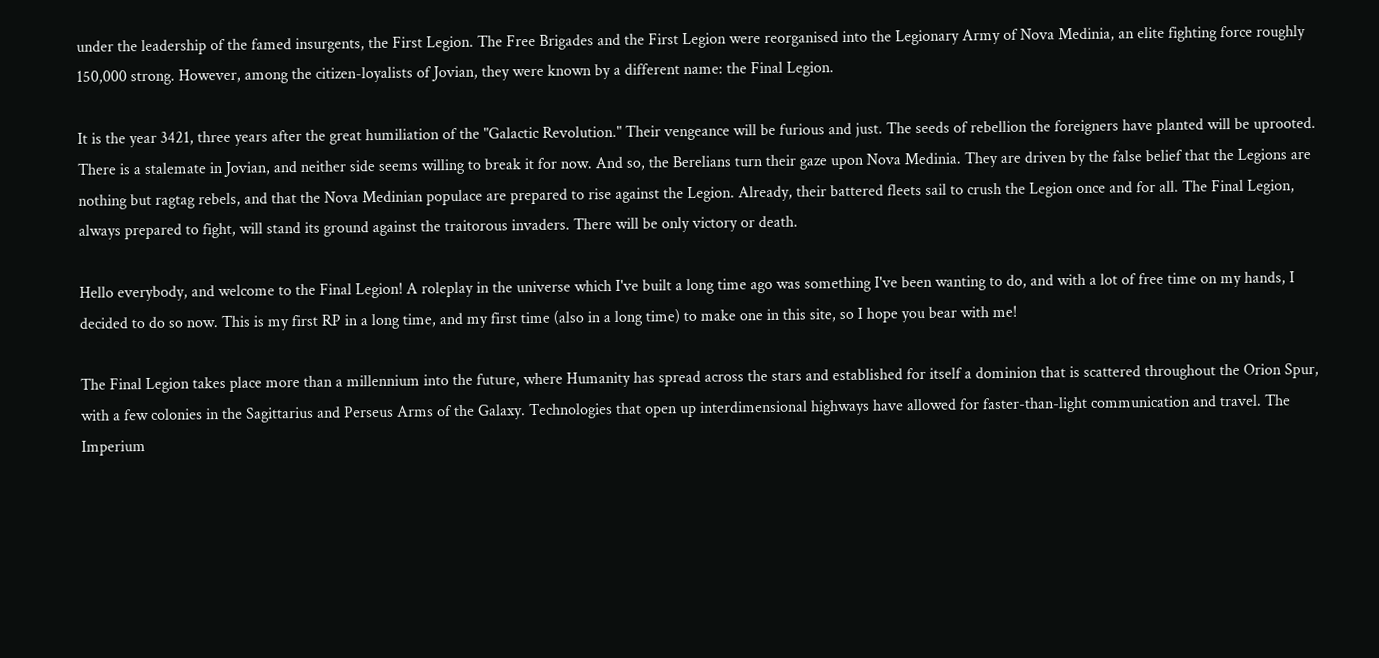under the leadership of the famed insurgents, the First Legion. The Free Brigades and the First Legion were reorganised into the Legionary Army of Nova Medinia, an elite fighting force roughly 150,000 strong. However, among the citizen-loyalists of Jovian, they were known by a different name: the Final Legion.

It is the year 3421, three years after the great humiliation of the "Galactic Revolution." Their vengeance will be furious and just. The seeds of rebellion the foreigners have planted will be uprooted. There is a stalemate in Jovian, and neither side seems willing to break it for now. And so, the Berelians turn their gaze upon Nova Medinia. They are driven by the false belief that the Legions are nothing but ragtag rebels, and that the Nova Medinian populace are prepared to rise against the Legion. Already, their battered fleets sail to crush the Legion once and for all. The Final Legion, always prepared to fight, will stand its ground against the traitorous invaders. There will be only victory or death.

Hello everybody, and welcome to the Final Legion! A roleplay in the universe which I've built a long time ago was something I've been wanting to do, and with a lot of free time on my hands, I decided to do so now. This is my first RP in a long time, and my first time (also in a long time) to make one in this site, so I hope you bear with me!

The Final Legion takes place more than a millennium into the future, where Humanity has spread across the stars and established for itself a dominion that is scattered throughout the Orion Spur, with a few colonies in the Sagittarius and Perseus Arms of the Galaxy. Technologies that open up interdimensional highways have allowed for faster-than-light communication and travel. The Imperium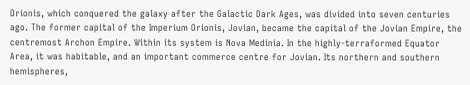Orionis, which conquered the galaxy after the Galactic Dark Ages, was divided into seven centuries ago. The former capital of the Imperium Orionis, Jovian, became the capital of the Jovian Empire, the centremost Archon Empire. Within its system is Nova Medinia. In the highly-terraformed Equator Area, it was habitable, and an important commerce centre for Jovian. Its northern and southern hemispheres,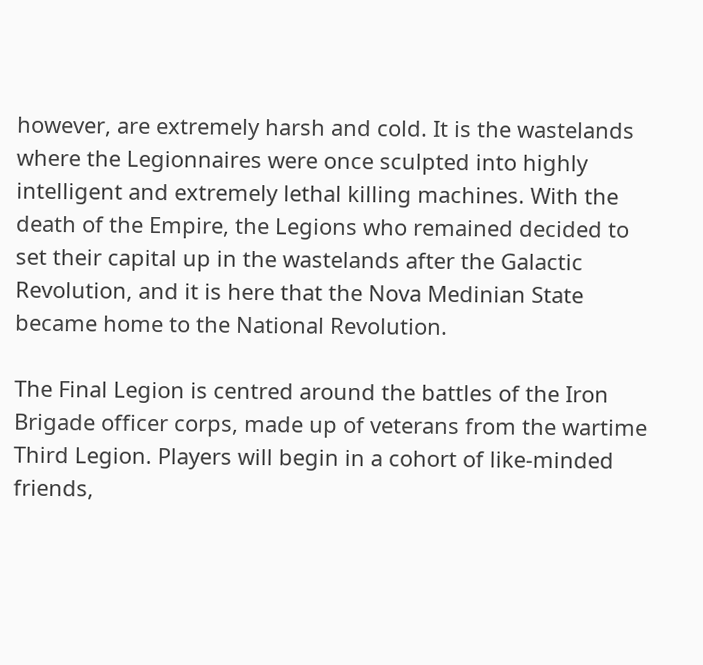however, are extremely harsh and cold. It is the wastelands where the Legionnaires were once sculpted into highly intelligent and extremely lethal killing machines. With the death of the Empire, the Legions who remained decided to set their capital up in the wastelands after the Galactic Revolution, and it is here that the Nova Medinian State became home to the National Revolution.

The Final Legion is centred around the battles of the Iron Brigade officer corps, made up of veterans from the wartime Third Legion. Players will begin in a cohort of like-minded friends,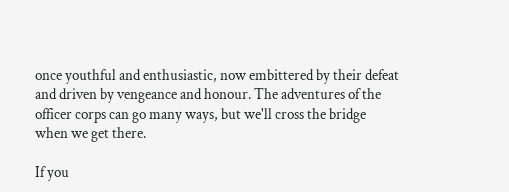once youthful and enthusiastic, now embittered by their defeat and driven by vengeance and honour. The adventures of the officer corps can go many ways, but we'll cross the bridge when we get there.

If you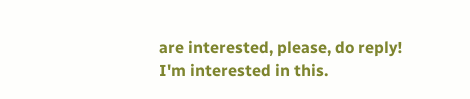are interested, please, do reply!
I'm interested in this.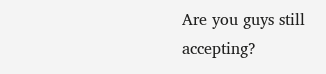Are you guys still accepting?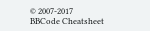© 2007-2017
BBCode Cheatsheet